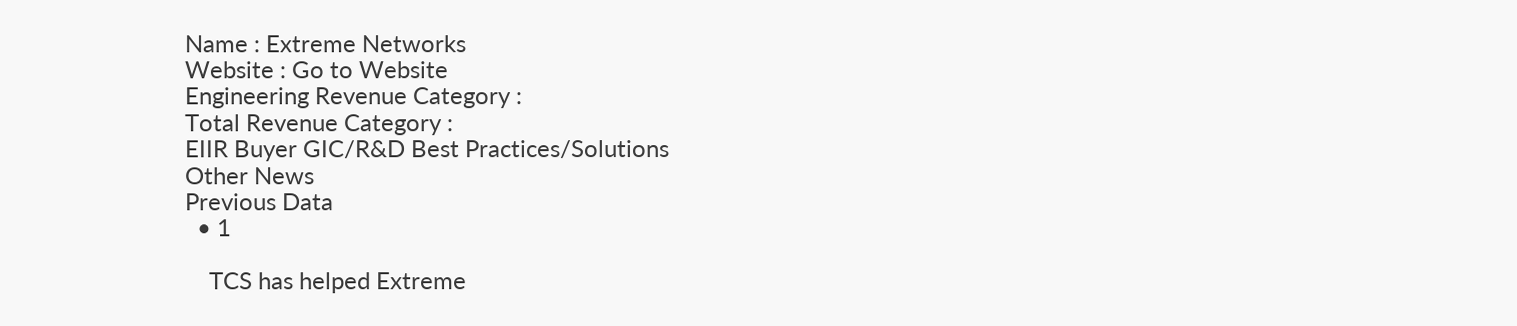Name : Extreme Networks
Website : Go to Website
Engineering Revenue Category :
Total Revenue Category :
EIIR Buyer GIC/R&D Best Practices/Solutions
Other News
Previous Data
  • 1

    TCS has helped Extreme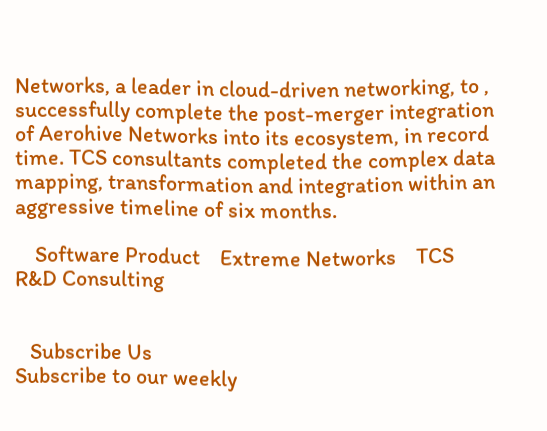Networks, a leader in cloud-driven networking, to , successfully complete the post-merger integration of Aerohive Networks into its ecosystem, in record time. TCS consultants completed the complex data mapping, transformation and integration within an aggressive timeline of six months.

    Software Product    Extreme Networks    TCS    R&D Consulting


   Subscribe Us
Subscribe to our weekly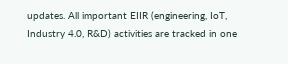updates. All important EIIR (engineering, IoT, Industry 4.0, R&D) activities are tracked in one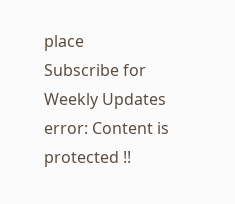place       Subscribe for Weekly Updates
error: Content is protected !!